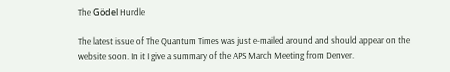The Gödel Hurdle

The latest issue of The Quantum Times was just e-mailed around and should appear on the website soon. In it I give a summary of the APS March Meeting from Denver.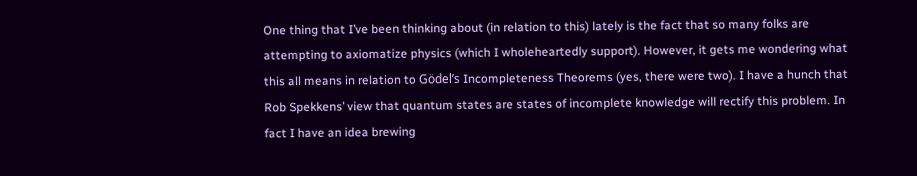One thing that I’ve been thinking about (in relation to this) lately is the fact that so many folks are attempting to axiomatize physics (which I wholeheartedly support). However, it gets me wondering what this all means in relation to Gödel’s Incompleteness Theorems (yes, there were two). I have a hunch that Rob Spekkens’ view that quantum states are states of incomplete knowledge will rectify this problem. In fact I have an idea brewing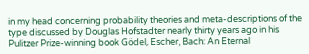in my head concerning probability theories and meta-descriptions of the type discussed by Douglas Hofstadter nearly thirty years ago in his Pulitzer Prize-winning book Gödel, Escher, Bach: An Eternal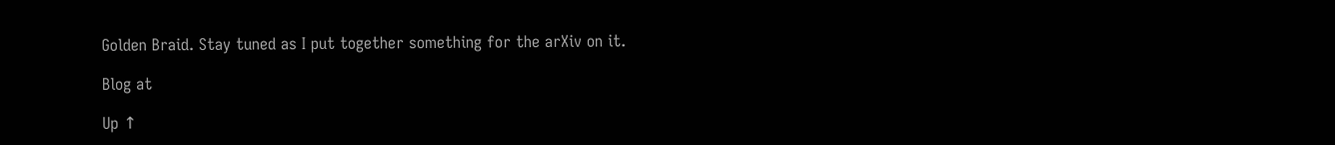Golden Braid. Stay tuned as I put together something for the arXiv on it.

Blog at

Up ↑